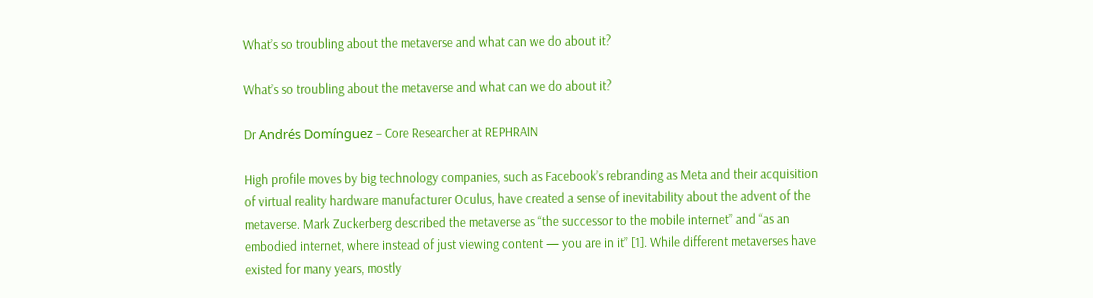What’s so troubling about the metaverse and what can we do about it?

What’s so troubling about the metaverse and what can we do about it?

Dr Andrés Domínguez – Core Researcher at REPHRAIN

High profile moves by big technology companies, such as Facebook’s rebranding as Meta and their acquisition of virtual reality hardware manufacturer Oculus, have created a sense of inevitability about the advent of the metaverse. Mark Zuckerberg described the metaverse as “the successor to the mobile internet” and “as an embodied internet, where instead of just viewing content — you are in it” [1]. While different metaverses have existed for many years, mostly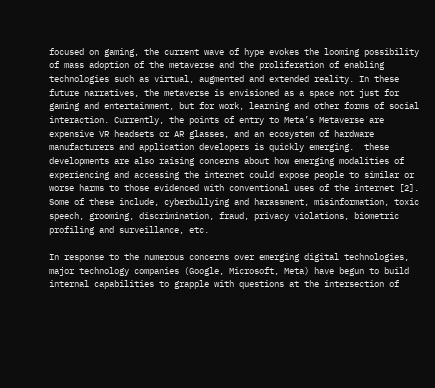focused on gaming, the current wave of hype evokes the looming possibility of mass adoption of the metaverse and the proliferation of enabling technologies such as virtual, augmented and extended reality. In these future narratives, the metaverse is envisioned as a space not just for gaming and entertainment, but for work, learning and other forms of social interaction. Currently, the points of entry to Meta’s Metaverse are expensive VR headsets or AR glasses, and an ecosystem of hardware manufacturers and application developers is quickly emerging.  these developments are also raising concerns about how emerging modalities of experiencing and accessing the internet could expose people to similar or worse harms to those evidenced with conventional uses of the internet [2]. Some of these include, cyberbullying and harassment, misinformation, toxic speech, grooming, discrimination, fraud, privacy violations, biometric profiling and surveillance, etc.

In response to the numerous concerns over emerging digital technologies, major technology companies (Google, Microsoft, Meta) have begun to build internal capabilities to grapple with questions at the intersection of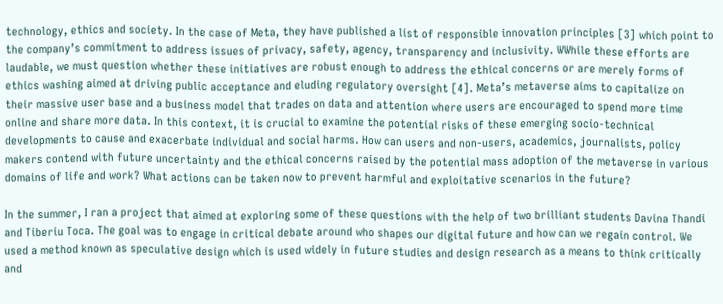technology, ethics and society. In the case of Meta, they have published a list of responsible innovation principles [3] which point to the company’s commitment to address issues of privacy, safety, agency, transparency and inclusivity. WWhile these efforts are laudable, we must question whether these initiatives are robust enough to address the ethical concerns or are merely forms of ethics washing aimed at driving public acceptance and eluding regulatory oversight [4]. Meta’s metaverse aims to capitalize on their massive user base and a business model that trades on data and attention where users are encouraged to spend more time online and share more data. In this context, it is crucial to examine the potential risks of these emerging socio-technical developments to cause and exacerbate individual and social harms. How can users and non-users, academics, journalists, policy makers contend with future uncertainty and the ethical concerns raised by the potential mass adoption of the metaverse in various domains of life and work? What actions can be taken now to prevent harmful and exploitative scenarios in the future?

In the summer, I ran a project that aimed at exploring some of these questions with the help of two brilliant students Davina Thandi and Tiberiu Toca. The goal was to engage in critical debate around who shapes our digital future and how can we regain control. We used a method known as speculative design which is used widely in future studies and design research as a means to think critically and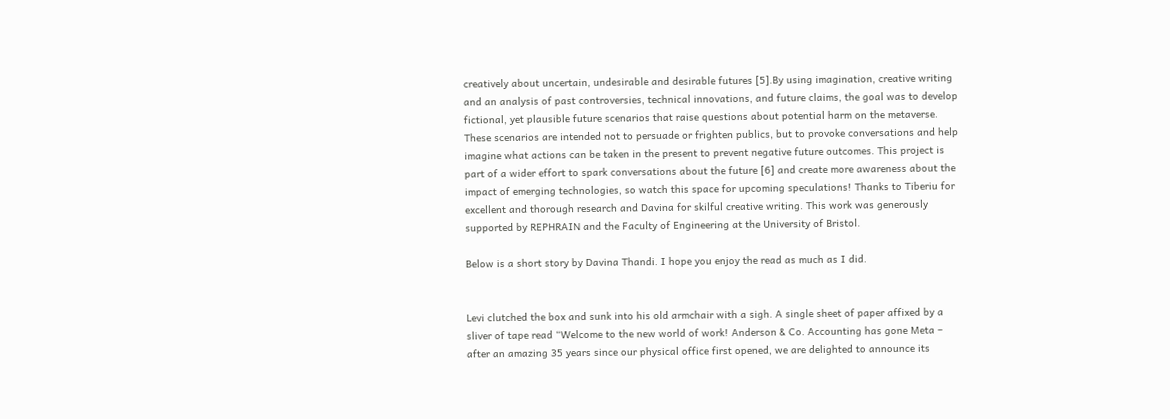creatively about uncertain, undesirable and desirable futures [5].By using imagination, creative writing and an analysis of past controversies, technical innovations, and future claims, the goal was to develop fictional, yet plausible future scenarios that raise questions about potential harm on the metaverse. These scenarios are intended not to persuade or frighten publics, but to provoke conversations and help imagine what actions can be taken in the present to prevent negative future outcomes. This project is part of a wider effort to spark conversations about the future [6] and create more awareness about the impact of emerging technologies, so watch this space for upcoming speculations! Thanks to Tiberiu for excellent and thorough research and Davina for skilful creative writing. This work was generously supported by REPHRAIN and the Faculty of Engineering at the University of Bristol.

Below is a short story by Davina Thandi. I hope you enjoy the read as much as I did.


Levi clutched the box and sunk into his old armchair with a sigh. A single sheet of paper affixed by a sliver of tape read “Welcome to the new world of work! Anderson & Co. Accounting has gone Meta – after an amazing 35 years since our physical office first opened, we are delighted to announce its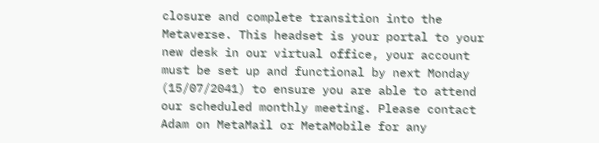closure and complete transition into the Metaverse. This headset is your portal to your new desk in our virtual office, your account must be set up and functional by next Monday (15/07/2041) to ensure you are able to attend our scheduled monthly meeting. Please contact Adam on MetaMail or MetaMobile for any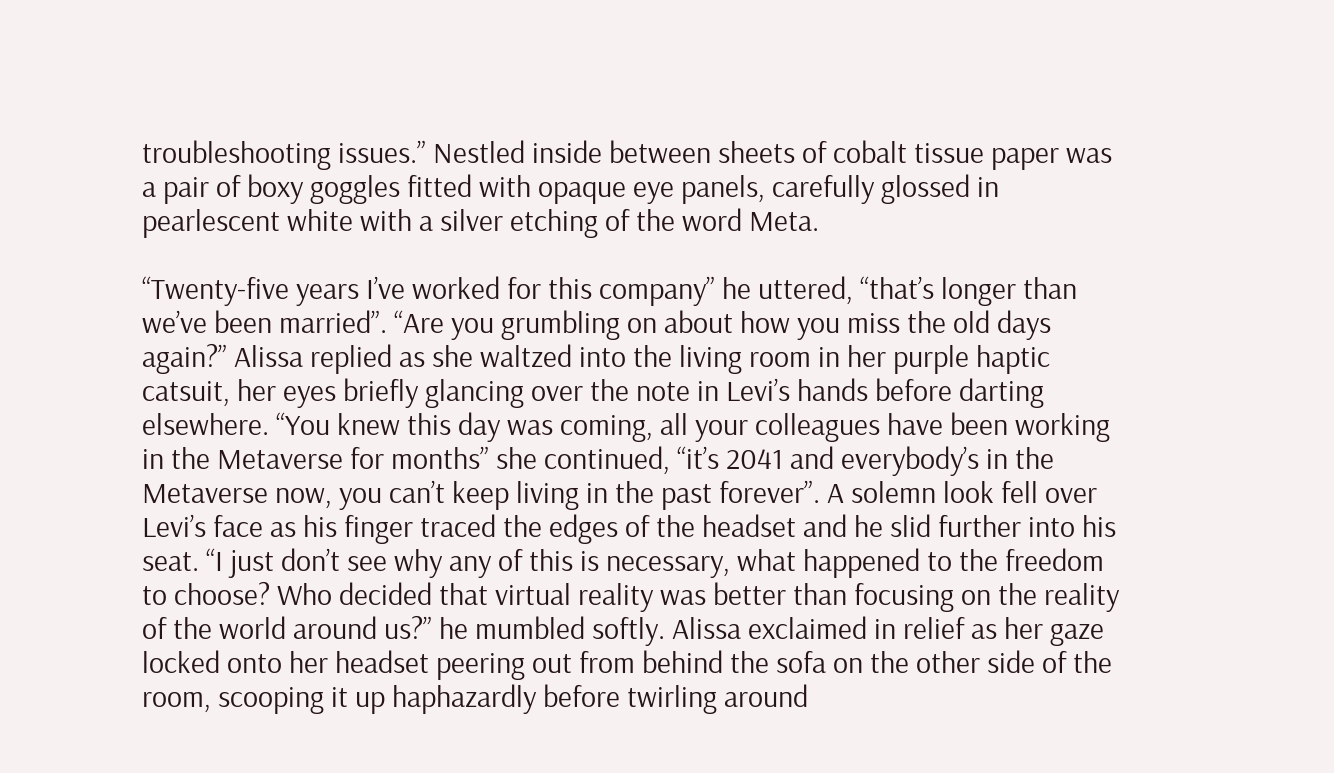troubleshooting issues.” Nestled inside between sheets of cobalt tissue paper was a pair of boxy goggles fitted with opaque eye panels, carefully glossed in pearlescent white with a silver etching of the word Meta.

“Twenty-five years I’ve worked for this company” he uttered, “that’s longer than we’ve been married”. “Are you grumbling on about how you miss the old days again?” Alissa replied as she waltzed into the living room in her purple haptic catsuit, her eyes briefly glancing over the note in Levi’s hands before darting elsewhere. “You knew this day was coming, all your colleagues have been working in the Metaverse for months” she continued, “it’s 2041 and everybody’s in the Metaverse now, you can’t keep living in the past forever”. A solemn look fell over Levi’s face as his finger traced the edges of the headset and he slid further into his seat. “I just don’t see why any of this is necessary, what happened to the freedom to choose? Who decided that virtual reality was better than focusing on the reality of the world around us?” he mumbled softly. Alissa exclaimed in relief as her gaze locked onto her headset peering out from behind the sofa on the other side of the room, scooping it up haphazardly before twirling around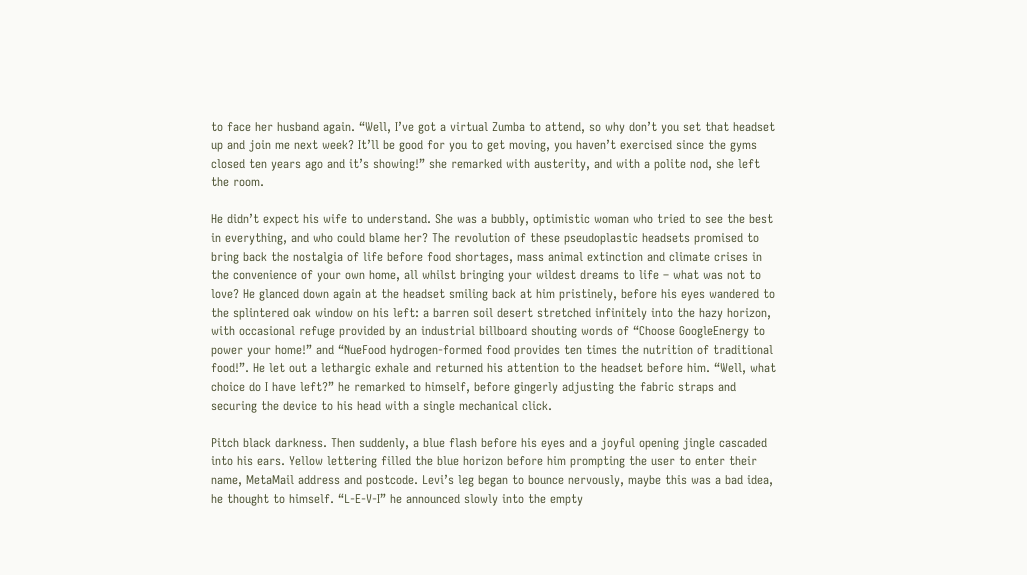to face her husband again. “Well, I’ve got a virtual Zumba to attend, so why don’t you set that headset up and join me next week? It’ll be good for you to get moving, you haven’t exercised since the gyms closed ten years ago and it’s showing!” she remarked with austerity, and with a polite nod, she left the room.

He didn’t expect his wife to understand. She was a bubbly, optimistic woman who tried to see the best in everything, and who could blame her? The revolution of these pseudoplastic headsets promised to bring back the nostalgia of life before food shortages, mass animal extinction and climate crises in the convenience of your own home, all whilst bringing your wildest dreams to life – what was not to love? He glanced down again at the headset smiling back at him pristinely, before his eyes wandered to the splintered oak window on his left: a barren soil desert stretched infinitely into the hazy horizon, with occasional refuge provided by an industrial billboard shouting words of “Choose GoogleEnergy to power your home!” and “NueFood hydrogen-formed food provides ten times the nutrition of traditional food!”. He let out a lethargic exhale and returned his attention to the headset before him. “Well, what choice do I have left?” he remarked to himself, before gingerly adjusting the fabric straps and securing the device to his head with a single mechanical click.

Pitch black darkness. Then suddenly, a blue flash before his eyes and a joyful opening jingle cascaded into his ears. Yellow lettering filled the blue horizon before him prompting the user to enter their name, MetaMail address and postcode. Levi’s leg began to bounce nervously, maybe this was a bad idea, he thought to himself. “L-E-V-I” he announced slowly into the empty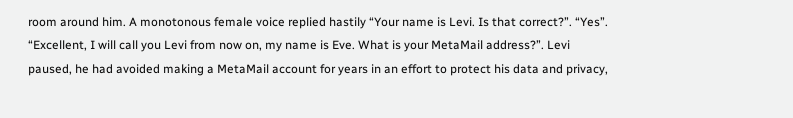room around him. A monotonous female voice replied hastily “Your name is Levi. Is that correct?”. “Yes”. “Excellent, I will call you Levi from now on, my name is Eve. What is your MetaMail address?”. Levi paused, he had avoided making a MetaMail account for years in an effort to protect his data and privacy,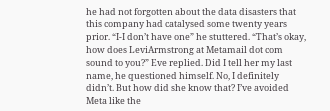he had not forgotten about the data disasters that this company had catalysed some twenty years prior. “I-I don’t have one” he stuttered. “That’s okay, how does LeviArmstrong at Metamail dot com sound to you?” Eve replied. Did I tell her my last name, he questioned himself. No, I definitely didn’t. But how did she know that? I’ve avoided Meta like the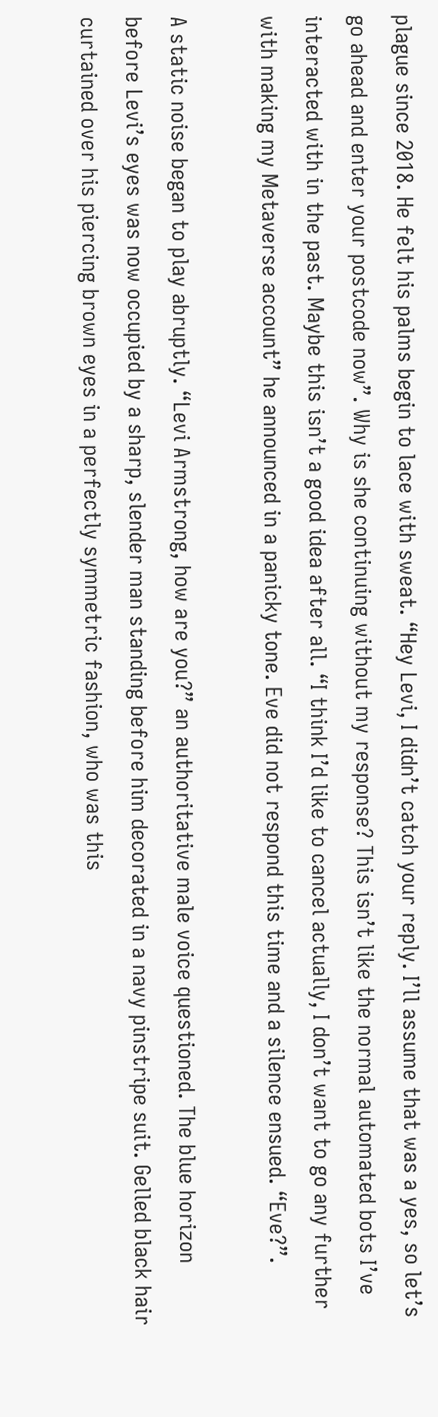plague since 2018. He felt his palms begin to lace with sweat. “Hey Levi, I didn’t catch your reply. I’ll assume that was a yes, so let’s go ahead and enter your postcode now”. Why is she continuing without my response? This isn’t like the normal automated bots I’ve interacted with in the past. Maybe this isn’t a good idea after all. “I think I’d like to cancel actually, I don’t want to go any further with making my Metaverse account” he announced in a panicky tone. Eve did not respond this time and a silence ensued. “Eve?”.

A static noise began to play abruptly. “Levi Armstrong, how are you?” an authoritative male voice questioned. The blue horizon before Levi’s eyes was now occupied by a sharp, slender man standing before him decorated in a navy pinstripe suit. Gelled black hair curtained over his piercing brown eyes in a perfectly symmetric fashion, who was this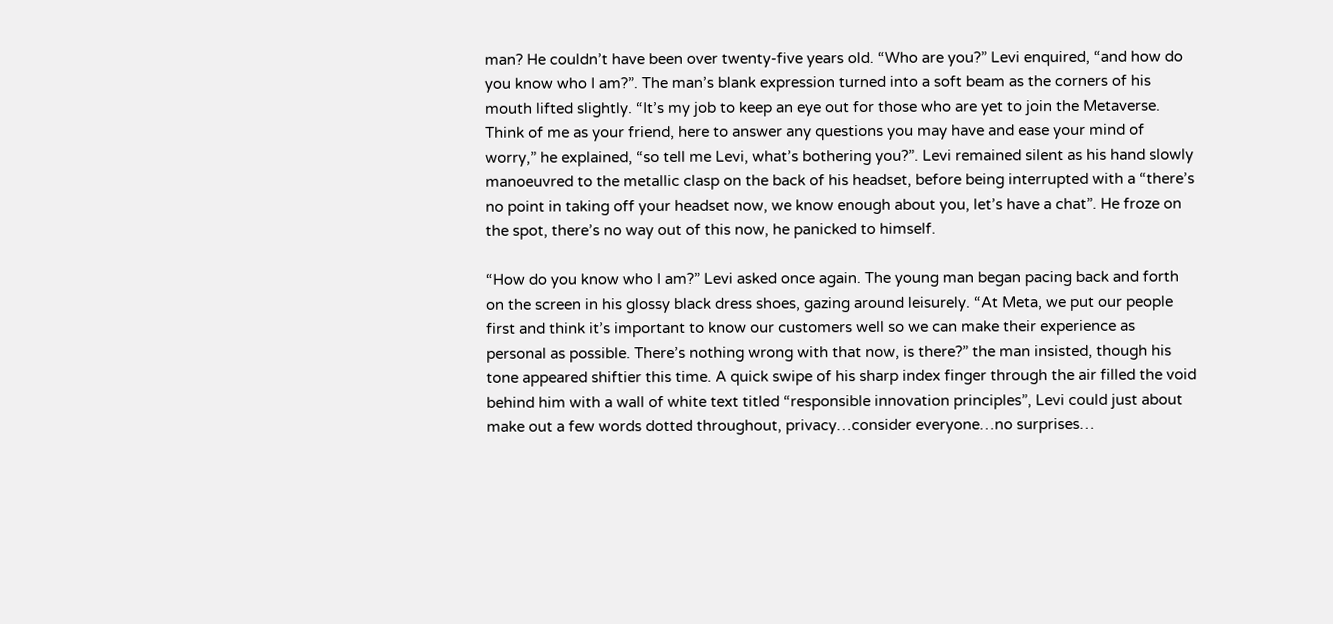man? He couldn’t have been over twenty-five years old. “Who are you?” Levi enquired, “and how do you know who I am?”. The man’s blank expression turned into a soft beam as the corners of his mouth lifted slightly. “It’s my job to keep an eye out for those who are yet to join the Metaverse. Think of me as your friend, here to answer any questions you may have and ease your mind of worry,” he explained, “so tell me Levi, what’s bothering you?”. Levi remained silent as his hand slowly manoeuvred to the metallic clasp on the back of his headset, before being interrupted with a “there’s no point in taking off your headset now, we know enough about you, let’s have a chat”. He froze on the spot, there’s no way out of this now, he panicked to himself.

“How do you know who I am?” Levi asked once again. The young man began pacing back and forth on the screen in his glossy black dress shoes, gazing around leisurely. “At Meta, we put our people first and think it’s important to know our customers well so we can make their experience as personal as possible. There’s nothing wrong with that now, is there?” the man insisted, though his tone appeared shiftier this time. A quick swipe of his sharp index finger through the air filled the void behind him with a wall of white text titled “responsible innovation principles”, Levi could just about make out a few words dotted throughout, privacy…consider everyone…no surprises…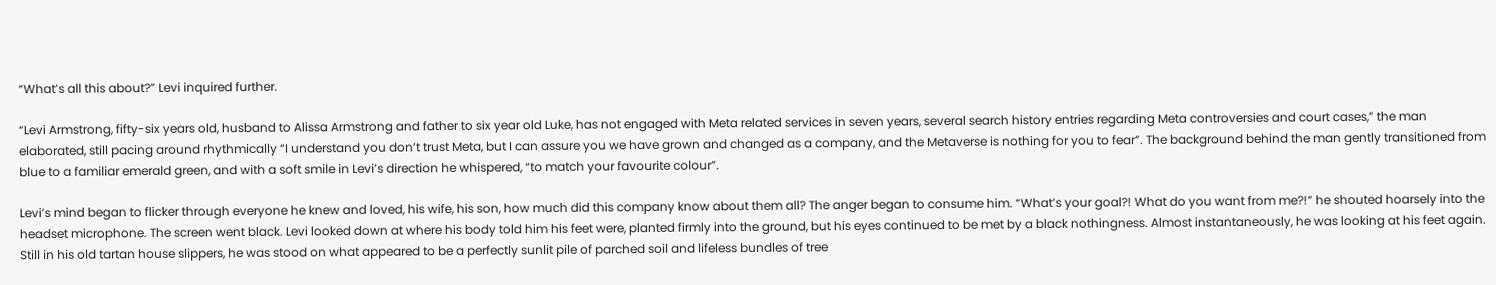“What’s all this about?” Levi inquired further.

“Levi Armstrong, fifty-six years old, husband to Alissa Armstrong and father to six year old Luke, has not engaged with Meta related services in seven years, several search history entries regarding Meta controversies and court cases,” the man elaborated, still pacing around rhythmically “I understand you don’t trust Meta, but I can assure you we have grown and changed as a company, and the Metaverse is nothing for you to fear”. The background behind the man gently transitioned from blue to a familiar emerald green, and with a soft smile in Levi’s direction he whispered, “to match your favourite colour”.

Levi’s mind began to flicker through everyone he knew and loved, his wife, his son, how much did this company know about them all? The anger began to consume him. “What’s your goal?! What do you want from me?!” he shouted hoarsely into the headset microphone. The screen went black. Levi looked down at where his body told him his feet were, planted firmly into the ground, but his eyes continued to be met by a black nothingness. Almost instantaneously, he was looking at his feet again. Still in his old tartan house slippers, he was stood on what appeared to be a perfectly sunlit pile of parched soil and lifeless bundles of tree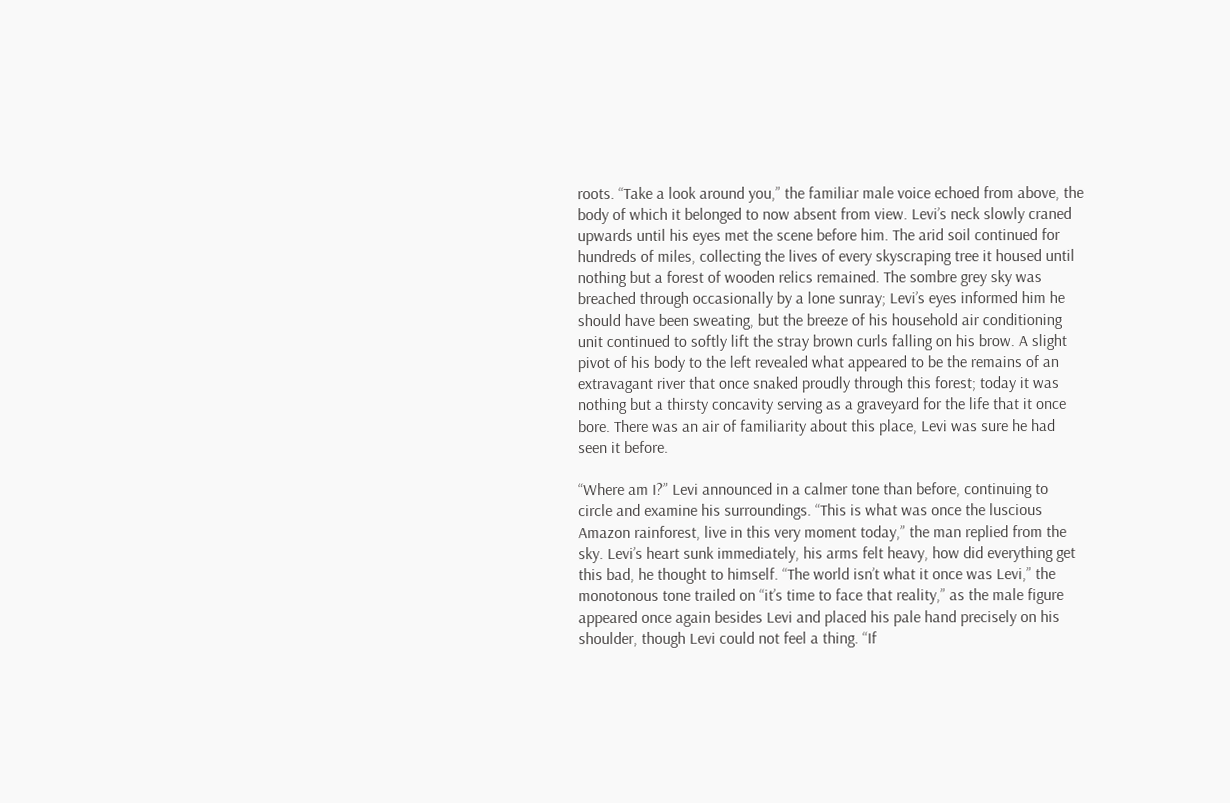roots. “Take a look around you,” the familiar male voice echoed from above, the body of which it belonged to now absent from view. Levi’s neck slowly craned upwards until his eyes met the scene before him. The arid soil continued for hundreds of miles, collecting the lives of every skyscraping tree it housed until nothing but a forest of wooden relics remained. The sombre grey sky was breached through occasionally by a lone sunray; Levi’s eyes informed him he should have been sweating, but the breeze of his household air conditioning unit continued to softly lift the stray brown curls falling on his brow. A slight pivot of his body to the left revealed what appeared to be the remains of an extravagant river that once snaked proudly through this forest; today it was nothing but a thirsty concavity serving as a graveyard for the life that it once bore. There was an air of familiarity about this place, Levi was sure he had seen it before.

“Where am I?” Levi announced in a calmer tone than before, continuing to circle and examine his surroundings. “This is what was once the luscious Amazon rainforest, live in this very moment today,” the man replied from the sky. Levi’s heart sunk immediately, his arms felt heavy, how did everything get this bad, he thought to himself. “The world isn’t what it once was Levi,” the monotonous tone trailed on “it’s time to face that reality,” as the male figure appeared once again besides Levi and placed his pale hand precisely on his shoulder, though Levi could not feel a thing. “If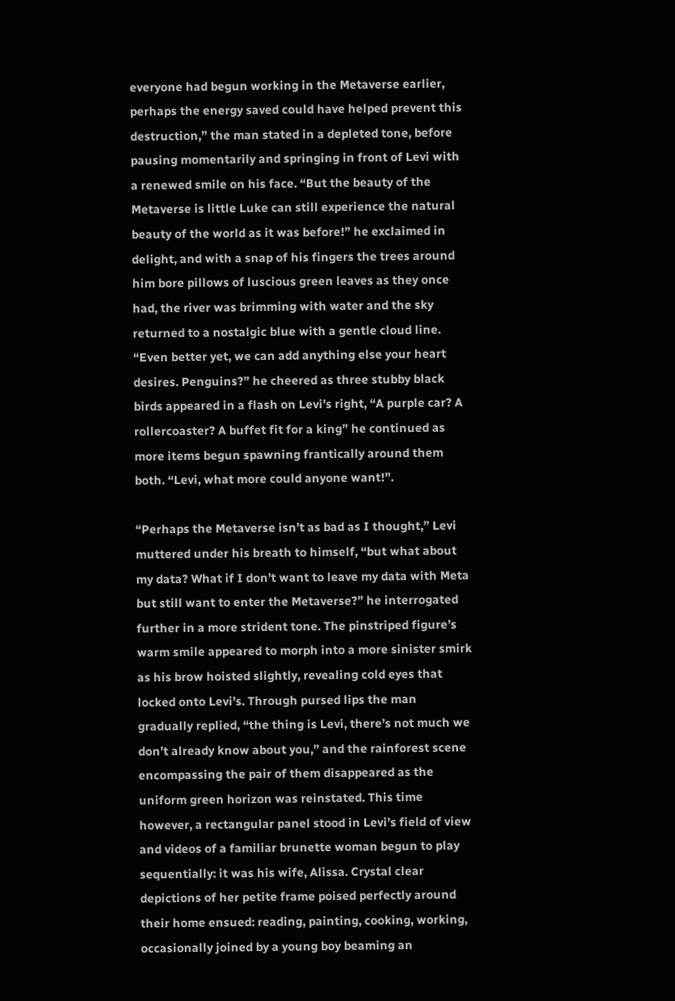everyone had begun working in the Metaverse earlier, perhaps the energy saved could have helped prevent this destruction,” the man stated in a depleted tone, before pausing momentarily and springing in front of Levi with a renewed smile on his face. “But the beauty of the Metaverse is little Luke can still experience the natural beauty of the world as it was before!” he exclaimed in delight, and with a snap of his fingers the trees around him bore pillows of luscious green leaves as they once had, the river was brimming with water and the sky returned to a nostalgic blue with a gentle cloud line. “Even better yet, we can add anything else your heart desires. Penguins?” he cheered as three stubby black birds appeared in a flash on Levi’s right, “A purple car? A rollercoaster? A buffet fit for a king” he continued as more items begun spawning frantically around them both. “Levi, what more could anyone want!”.

“Perhaps the Metaverse isn’t as bad as I thought,” Levi muttered under his breath to himself, “but what about my data? What if I don’t want to leave my data with Meta but still want to enter the Metaverse?” he interrogated further in a more strident tone. The pinstriped figure’s warm smile appeared to morph into a more sinister smirk as his brow hoisted slightly, revealing cold eyes that locked onto Levi’s. Through pursed lips the man gradually replied, “the thing is Levi, there’s not much we don’t already know about you,” and the rainforest scene encompassing the pair of them disappeared as the uniform green horizon was reinstated. This time however, a rectangular panel stood in Levi’s field of view and videos of a familiar brunette woman begun to play sequentially: it was his wife, Alissa. Crystal clear depictions of her petite frame poised perfectly around their home ensued: reading, painting, cooking, working, occasionally joined by a young boy beaming an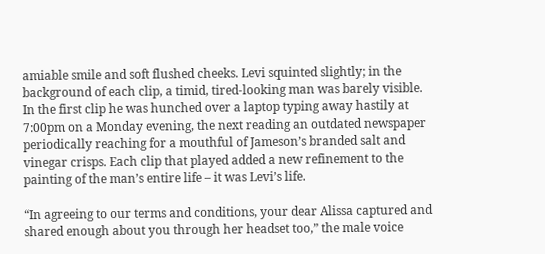amiable smile and soft flushed cheeks. Levi squinted slightly; in the background of each clip, a timid, tired-looking man was barely visible. In the first clip he was hunched over a laptop typing away hastily at 7:00pm on a Monday evening, the next reading an outdated newspaper periodically reaching for a mouthful of Jameson’s branded salt and vinegar crisps. Each clip that played added a new refinement to the painting of the man’s entire life – it was Levi’s life.

“In agreeing to our terms and conditions, your dear Alissa captured and shared enough about you through her headset too,” the male voice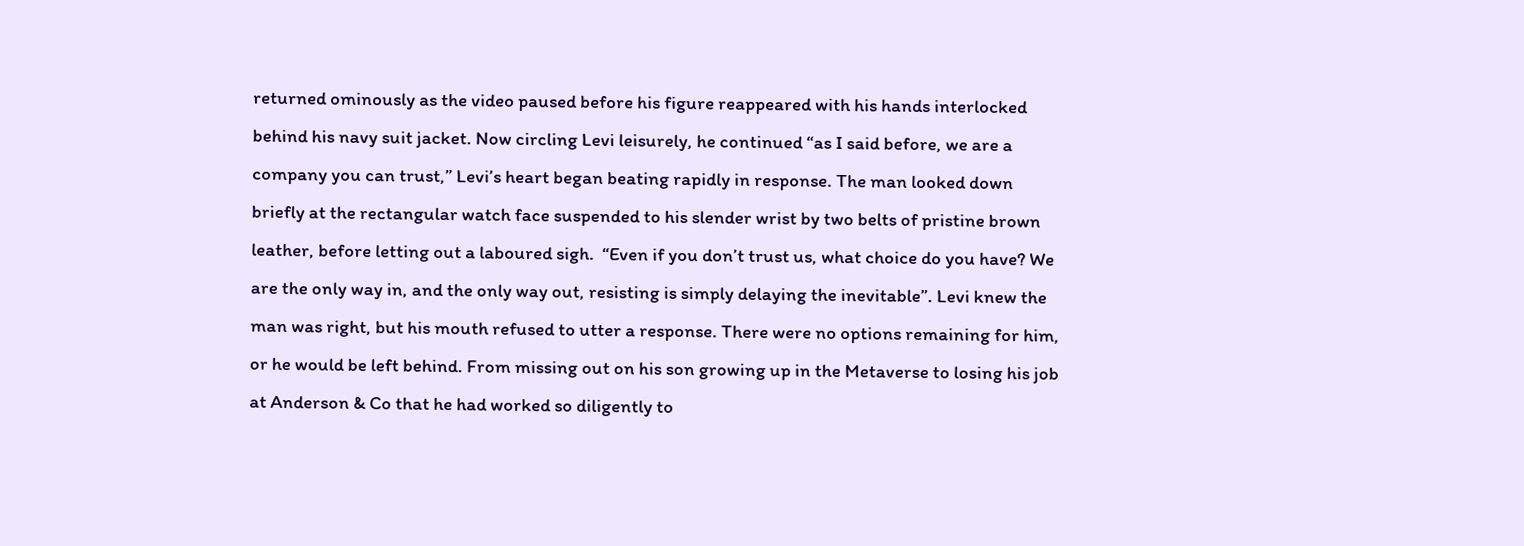returned ominously as the video paused before his figure reappeared with his hands interlocked behind his navy suit jacket. Now circling Levi leisurely, he continued “as I said before, we are a company you can trust,” Levi’s heart began beating rapidly in response. The man looked down briefly at the rectangular watch face suspended to his slender wrist by two belts of pristine brown leather, before letting out a laboured sigh.  “Even if you don’t trust us, what choice do you have? We are the only way in, and the only way out, resisting is simply delaying the inevitable”. Levi knew the man was right, but his mouth refused to utter a response. There were no options remaining for him, or he would be left behind. From missing out on his son growing up in the Metaverse to losing his job at Anderson & Co that he had worked so diligently to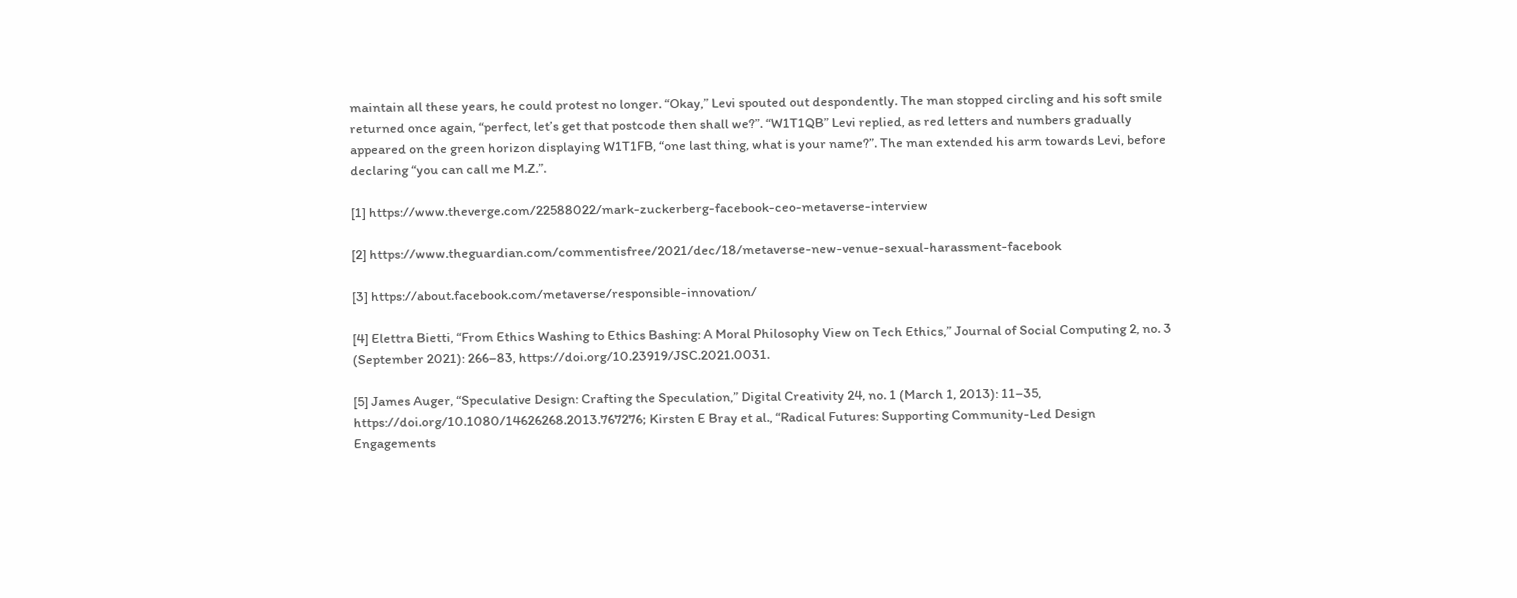maintain all these years, he could protest no longer. “Okay,” Levi spouted out despondently. The man stopped circling and his soft smile returned once again, “perfect, let’s get that postcode then shall we?”. “W1T1QB” Levi replied, as red letters and numbers gradually appeared on the green horizon displaying W1T1FB, “one last thing, what is your name?”. The man extended his arm towards Levi, before declaring “you can call me M.Z.”.

[1] https://www.theverge.com/22588022/mark-zuckerberg-facebook-ceo-metaverse-interview

[2] https://www.theguardian.com/commentisfree/2021/dec/18/metaverse-new-venue-sexual-harassment-facebook

[3] https://about.facebook.com/metaverse/responsible-innovation/

[4] Elettra Bietti, “From Ethics Washing to Ethics Bashing: A Moral Philosophy View on Tech Ethics,” Journal of Social Computing 2, no. 3 (September 2021): 266–83, https://doi.org/10.23919/JSC.2021.0031.

[5] James Auger, “Speculative Design: Crafting the Speculation,” Digital Creativity 24, no. 1 (March 1, 2013): 11–35, https://doi.org/10.1080/14626268.2013.767276; Kirsten E Bray et al., “Radical Futures: Supporting Community-Led Design Engagements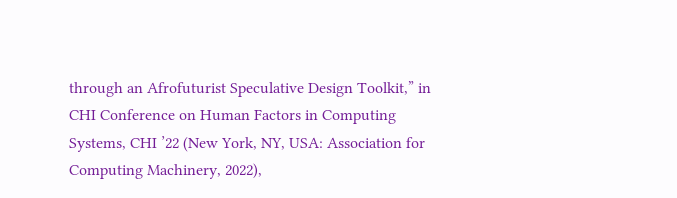through an Afrofuturist Speculative Design Toolkit,” in CHI Conference on Human Factors in Computing Systems, CHI ’22 (New York, NY, USA: Association for Computing Machinery, 2022),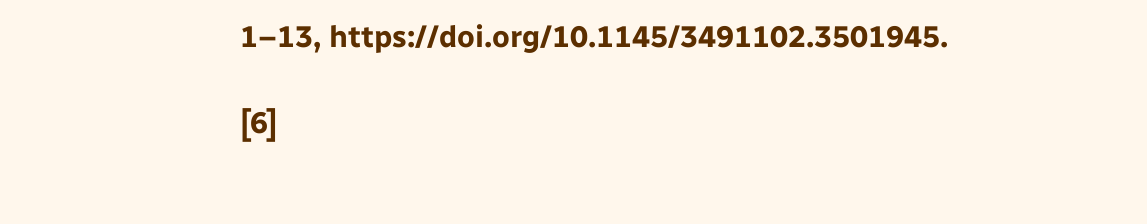1–13, https://doi.org/10.1145/3491102.3501945.

[6]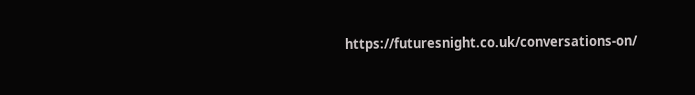https://futuresnight.co.uk/conversations-on/